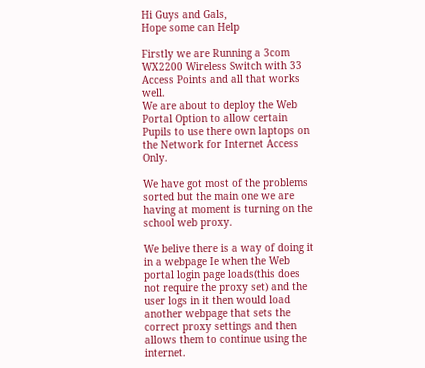Hi Guys and Gals,
Hope some can Help

Firstly we are Running a 3com WX2200 Wireless Switch with 33 Access Points and all that works well.
We are about to deploy the Web Portal Option to allow certain Pupils to use there own laptops on the Network for Internet Access Only.

We have got most of the problems sorted but the main one we are having at moment is turning on the school web proxy.

We belive there is a way of doing it in a webpage Ie when the Web portal login page loads(this does not require the proxy set) and the user logs in it then would load another webpage that sets the correct proxy settings and then allows them to continue using the internet.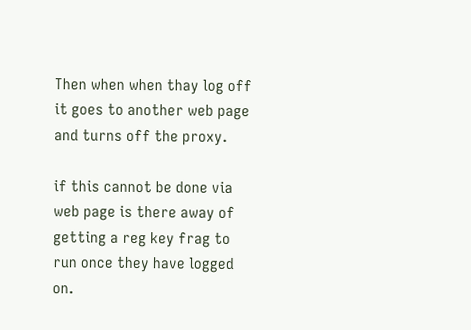Then when when thay log off it goes to another web page and turns off the proxy.

if this cannot be done via web page is there away of getting a reg key frag to run once they have logged on.